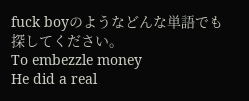fuck boyのようなどんな単語でも探してください。
To embezzle money
He did a real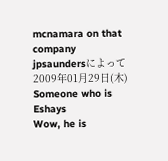mcnamara on that company
jpsaundersによって 2009年01月29日(木)
Someone who is Eshays
Wow, he is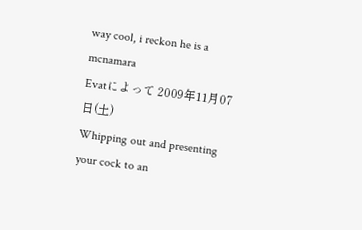way cool, i reckon he is a mcnamara
Evatによって 2009年11月07日(土)
Whipping out and presenting your cock to an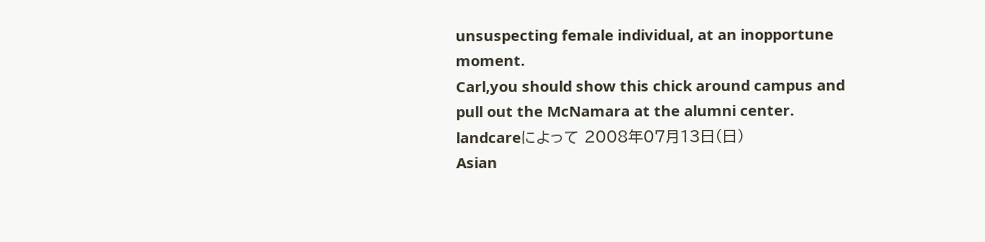unsuspecting female individual, at an inopportune moment.
Carl,you should show this chick around campus and pull out the McNamara at the alumni center.
landcareによって 2008年07月13日(日)
Asian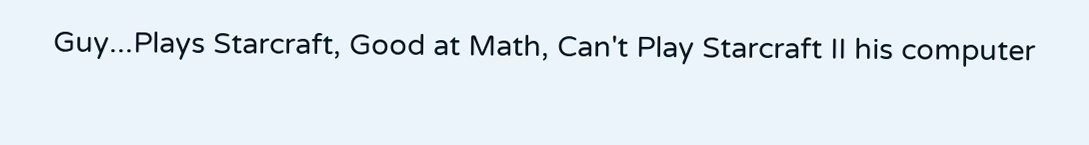Guy...Plays Starcraft, Good at Math, Can't Play Starcraft II his computer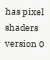has pixel shaders version 0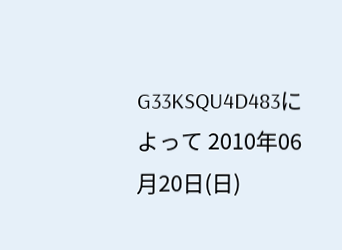G33KSQU4D483によって 2010年06月20日(日)